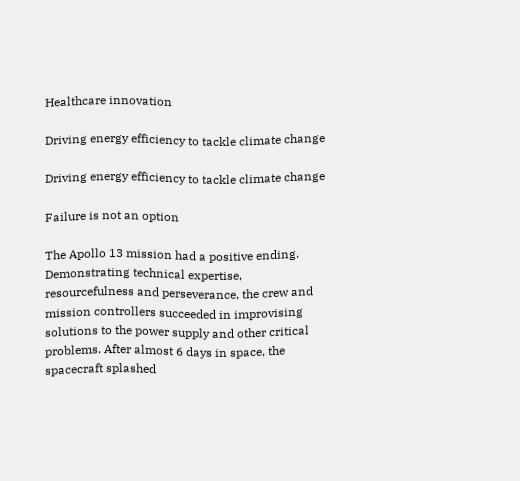Healthcare innovation

Driving energy efficiency to tackle climate change

Driving energy efficiency to tackle climate change

Failure is not an option

The Apollo 13 mission had a positive ending. Demonstrating technical expertise, resourcefulness and perseverance, the crew and mission controllers succeeded in improvising solutions to the power supply and other critical problems. After almost 6 days in space, the spacecraft splashed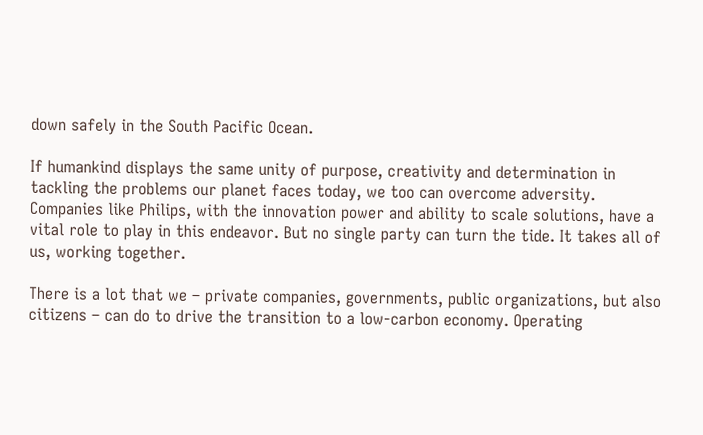down safely in the South Pacific Ocean.

If humankind displays the same unity of purpose, creativity and determination in tackling the problems our planet faces today, we too can overcome adversity. Companies like Philips, with the innovation power and ability to scale solutions, have a vital role to play in this endeavor. But no single party can turn the tide. It takes all of us, working together.

There is a lot that we – private companies, governments, public organizations, but also citizens – can do to drive the transition to a low-carbon economy. Operating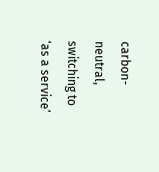carbon-neutral, switching to ‘as a service’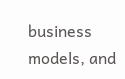business models, and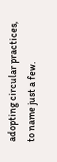adopting circular practices, to name just a few.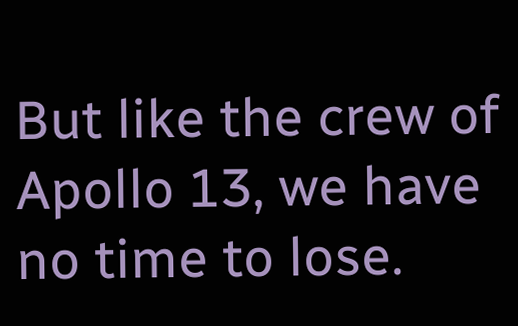But like the crew of Apollo 13, we have no time to lose.